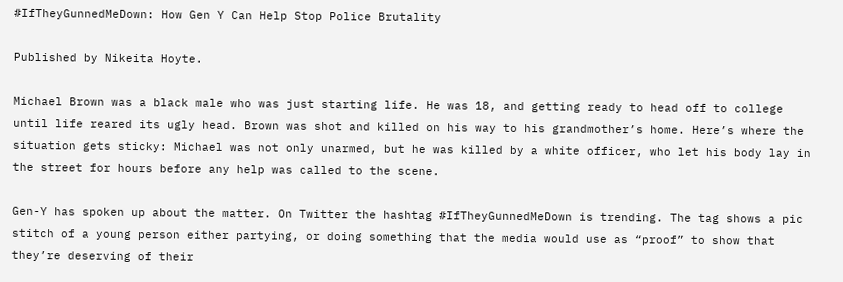#IfTheyGunnedMeDown: How Gen Y Can Help Stop Police Brutality

Published by Nikeita Hoyte.

Michael Brown was a black male who was just starting life. He was 18, and getting ready to head off to college until life reared its ugly head. Brown was shot and killed on his way to his grandmother’s home. Here’s where the situation gets sticky: Michael was not only unarmed, but he was killed by a white officer, who let his body lay in the street for hours before any help was called to the scene.

Gen-Y has spoken up about the matter. On Twitter the hashtag #IfTheyGunnedMeDown is trending. The tag shows a pic stitch of a young person either partying, or doing something that the media would use as “proof” to show that they’re deserving of their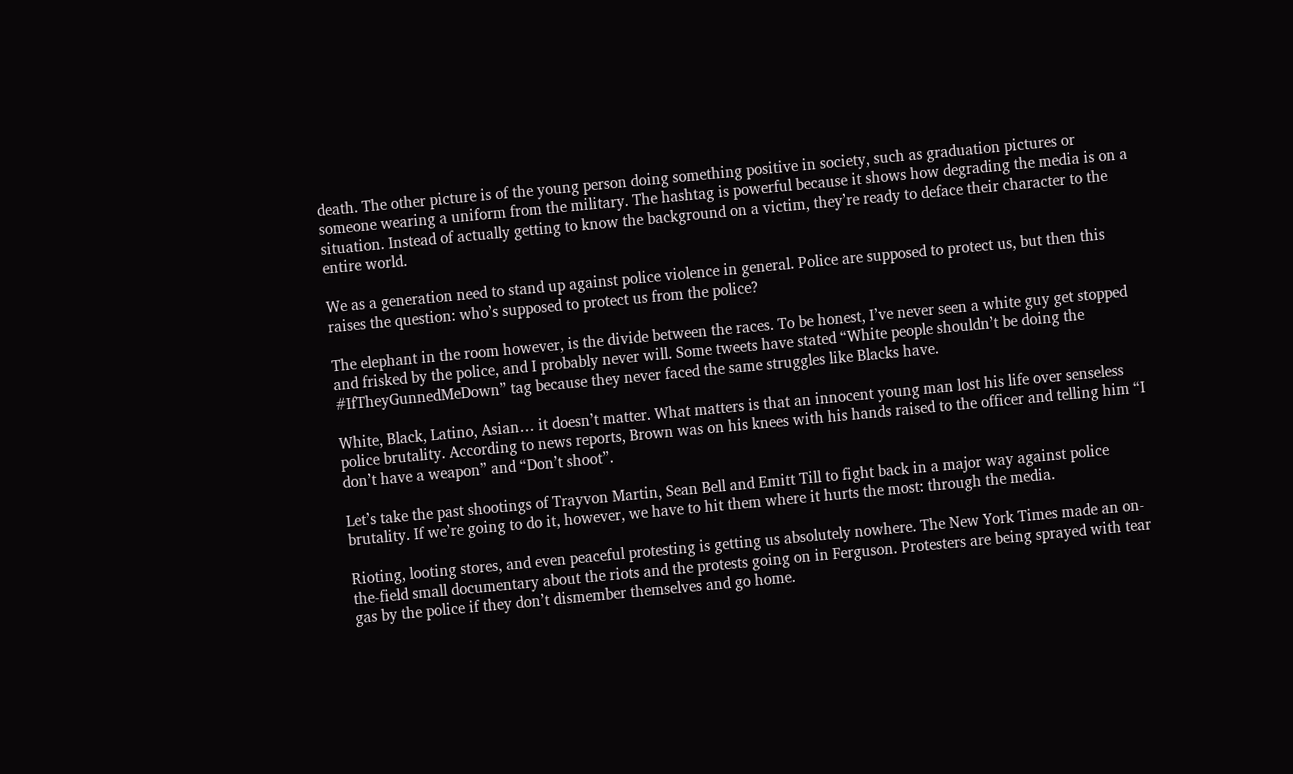death. The other picture is of the young person doing something positive in society, such as graduation pictures or someone wearing a uniform from the military. The hashtag is powerful because it shows how degrading the media is on a situation. Instead of actually getting to know the background on a victim, they’re ready to deface their character to the entire world.

We as a generation need to stand up against police violence in general. Police are supposed to protect us, but then this raises the question: who’s supposed to protect us from the police?

The elephant in the room however, is the divide between the races. To be honest, I’ve never seen a white guy get stopped and frisked by the police, and I probably never will. Some tweets have stated “White people shouldn’t be doing the #IfTheyGunnedMeDown” tag because they never faced the same struggles like Blacks have.

White, Black, Latino, Asian… it doesn’t matter. What matters is that an innocent young man lost his life over senseless police brutality. According to news reports, Brown was on his knees with his hands raised to the officer and telling him “I don’t have a weapon” and “Don’t shoot”.

Let’s take the past shootings of Trayvon Martin, Sean Bell and Emitt Till to fight back in a major way against police brutality. If we’re going to do it, however, we have to hit them where it hurts the most: through the media.

Rioting, looting stores, and even peaceful protesting is getting us absolutely nowhere. The New York Times made an on-the-field small documentary about the riots and the protests going on in Ferguson. Protesters are being sprayed with tear gas by the police if they don’t dismember themselves and go home.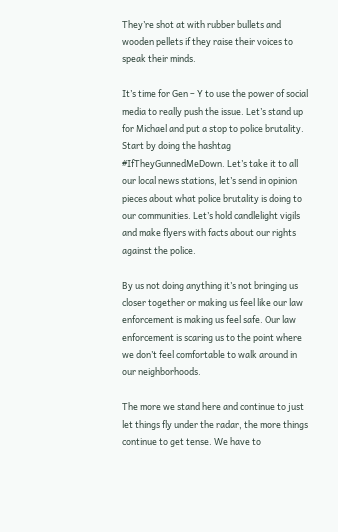They’re shot at with rubber bullets and wooden pellets if they raise their voices to speak their minds.

It’s time for Gen – Y to use the power of social media to really push the issue. Let’s stand up for Michael and put a stop to police brutality. Start by doing the hashtag #IfTheyGunnedMeDown. Let’s take it to all our local news stations, let’s send in opinion pieces about what police brutality is doing to our communities. Let’s hold candlelight vigils and make flyers with facts about our rights against the police.

By us not doing anything it’s not bringing us closer together or making us feel like our law enforcement is making us feel safe. Our law enforcement is scaring us to the point where we don’t feel comfortable to walk around in our neighborhoods.

The more we stand here and continue to just let things fly under the radar, the more things continue to get tense. We have to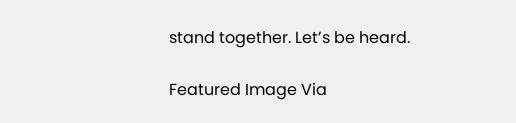stand together. Let’s be heard.

Featured Image Via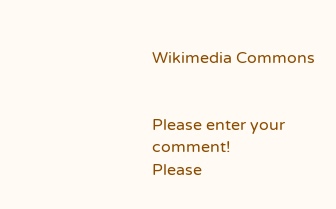Wikimedia Commons


Please enter your comment!
Please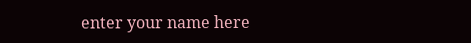enter your name here